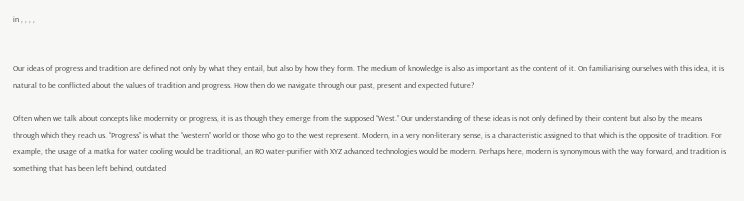in , , , ,


Our ideas of progress and tradition are defined not only by what they entail, but also by how they form. The medium of knowledge is also as important as the content of it. On familiarising ourselves with this idea, it is natural to be conflicted about the values of tradition and progress. How then do we navigate through our past, present and expected future?

Often when we talk about concepts like modernity or progress, it is as though they emerge from the supposed “West.” Our understanding of these ideas is not only defined by their content but also by the means through which they reach us. “Progress” is what the “western” world or those who go to the west represent. Modern, in a very non-literary sense, is a characteristic assigned to that which is the opposite of tradition. For example, the usage of a matka for water cooling would be traditional, an RO water-purifier with XYZ advanced technologies would be modern. Perhaps here, modern is synonymous with the way forward, and tradition is something that has been left behind, outdated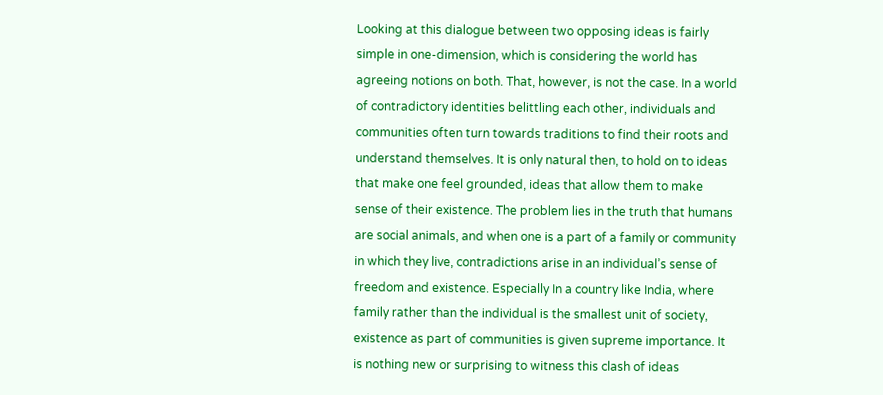Looking at this dialogue between two opposing ideas is fairly simple in one-dimension, which is considering the world has agreeing notions on both. That, however, is not the case. In a world of contradictory identities belittling each other, individuals and communities often turn towards traditions to find their roots and understand themselves. It is only natural then, to hold on to ideas that make one feel grounded, ideas that allow them to make sense of their existence. The problem lies in the truth that humans are social animals, and when one is a part of a family or community in which they live, contradictions arise in an individual’s sense of freedom and existence. Especially In a country like India, where family rather than the individual is the smallest unit of society, existence as part of communities is given supreme importance. It is nothing new or surprising to witness this clash of ideas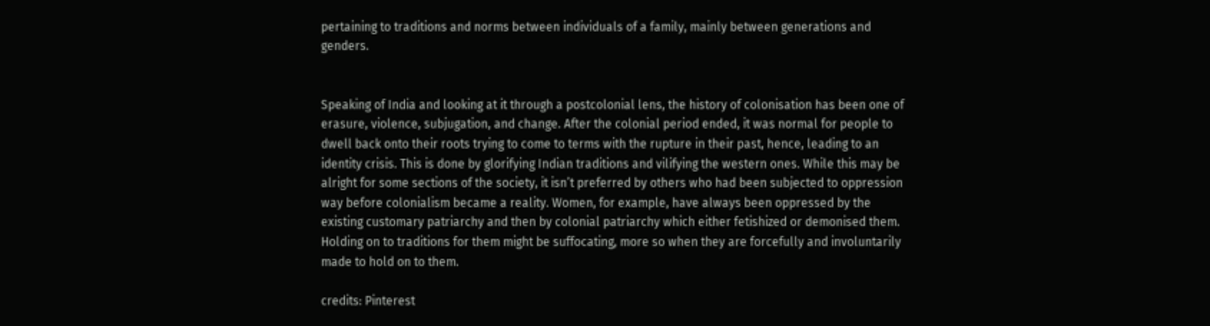pertaining to traditions and norms between individuals of a family, mainly between generations and genders.


Speaking of India and looking at it through a postcolonial lens, the history of colonisation has been one of erasure, violence, subjugation, and change. After the colonial period ended, it was normal for people to dwell back onto their roots trying to come to terms with the rupture in their past, hence, leading to an identity crisis. This is done by glorifying Indian traditions and vilifying the western ones. While this may be alright for some sections of the society, it isn’t preferred by others who had been subjected to oppression way before colonialism became a reality. Women, for example, have always been oppressed by the existing customary patriarchy and then by colonial patriarchy which either fetishized or demonised them. Holding on to traditions for them might be suffocating, more so when they are forcefully and involuntarily made to hold on to them.

credits: Pinterest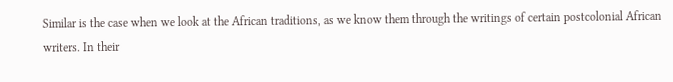Similar is the case when we look at the African traditions, as we know them through the writings of certain postcolonial African writers. In their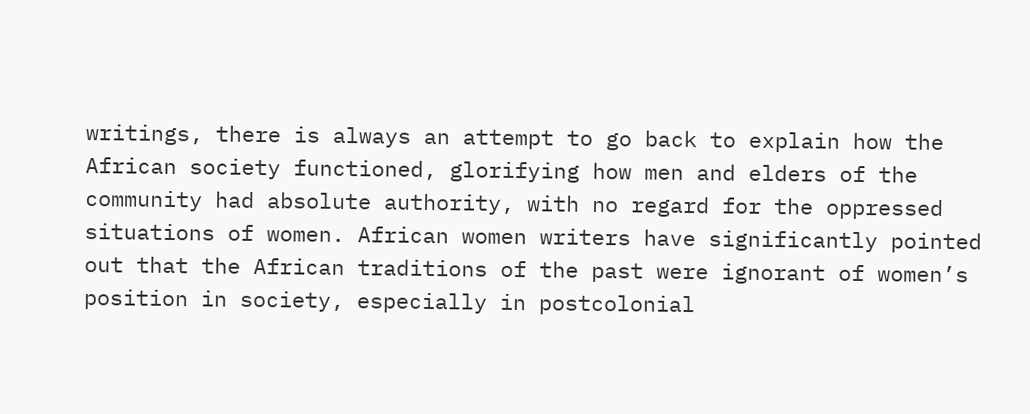writings, there is always an attempt to go back to explain how the African society functioned, glorifying how men and elders of the community had absolute authority, with no regard for the oppressed situations of women. African women writers have significantly pointed out that the African traditions of the past were ignorant of women’s position in society, especially in postcolonial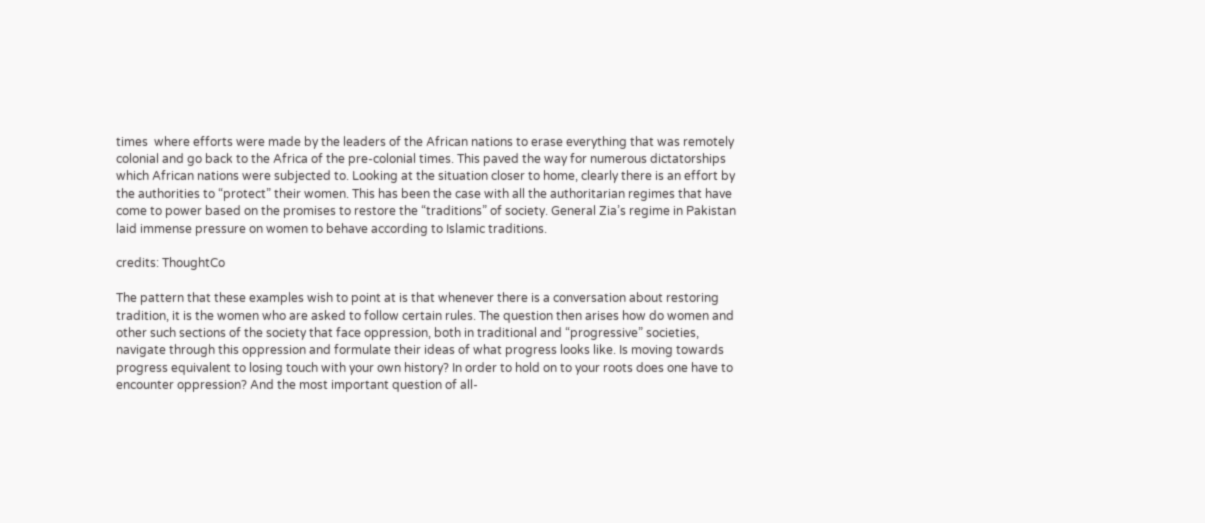times  where efforts were made by the leaders of the African nations to erase everything that was remotely colonial and go back to the Africa of the pre-colonial times. This paved the way for numerous dictatorships which African nations were subjected to. Looking at the situation closer to home, clearly there is an effort by the authorities to “protect” their women. This has been the case with all the authoritarian regimes that have come to power based on the promises to restore the “traditions” of society. General Zia’s regime in Pakistan laid immense pressure on women to behave according to Islamic traditions.

credits: ThoughtCo

The pattern that these examples wish to point at is that whenever there is a conversation about restoring tradition, it is the women who are asked to follow certain rules. The question then arises how do women and other such sections of the society that face oppression, both in traditional and “progressive” societies, navigate through this oppression and formulate their ideas of what progress looks like. Is moving towards progress equivalent to losing touch with your own history? In order to hold on to your roots does one have to encounter oppression? And the most important question of all-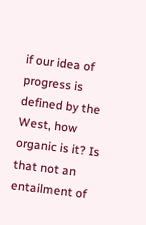if our idea of progress is defined by the West, how organic is it? Is that not an entailment of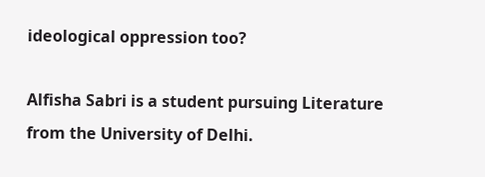ideological oppression too?

Alfisha Sabri is a student pursuing Literature from the University of Delhi.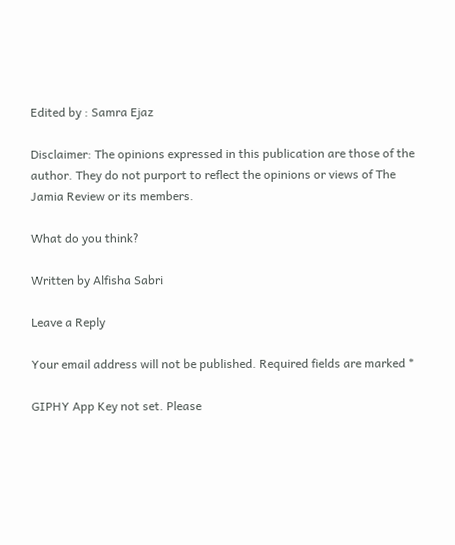Edited by : Samra Ejaz

Disclaimer: The opinions expressed in this publication are those of the author. They do not purport to reflect the opinions or views of The Jamia Review or its members.

What do you think?

Written by Alfisha Sabri

Leave a Reply

Your email address will not be published. Required fields are marked *

GIPHY App Key not set. Please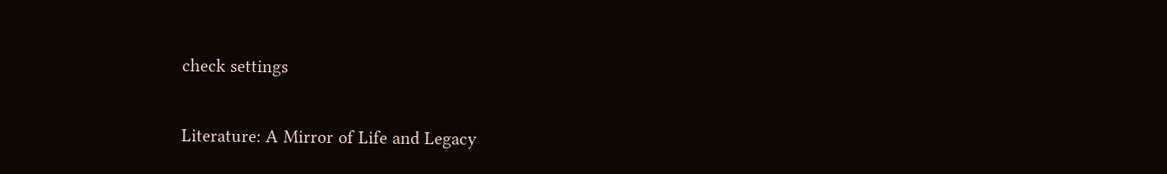check settings


Literature: A Mirror of Life and Legacy